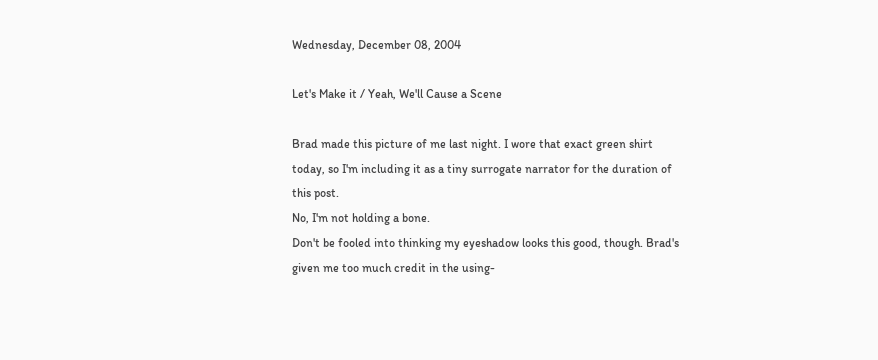Wednesday, December 08, 2004

Let's Make it / Yeah, We'll Cause a Scene

Brad made this picture of me last night. I wore that exact green shirt today, so I'm including it as a tiny surrogate narrator for the duration of this post.
No, I'm not holding a bone.
Don't be fooled into thinking my eyeshadow looks this good, though. Brad's given me too much credit in the using-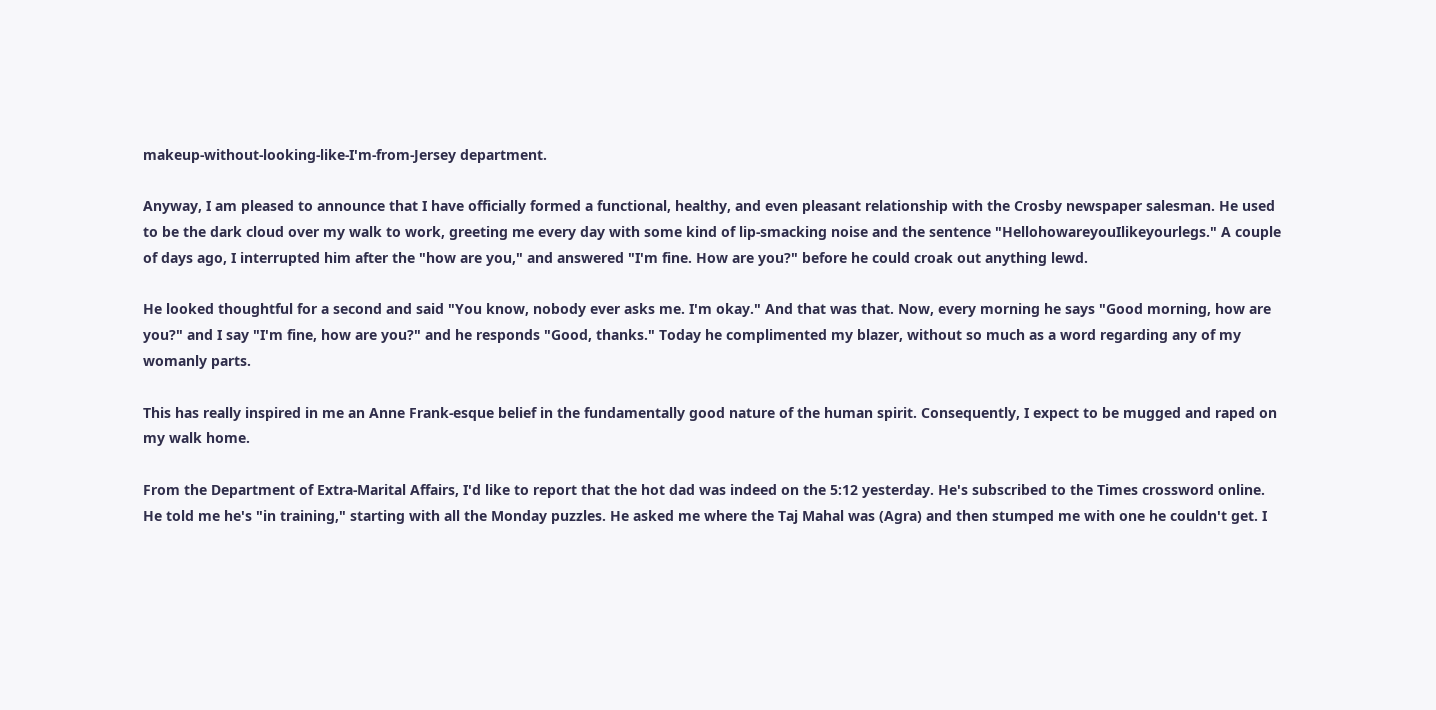makeup-without-looking-like-I'm-from-Jersey department.

Anyway, I am pleased to announce that I have officially formed a functional, healthy, and even pleasant relationship with the Crosby newspaper salesman. He used to be the dark cloud over my walk to work, greeting me every day with some kind of lip-smacking noise and the sentence "HellohowareyouIlikeyourlegs." A couple of days ago, I interrupted him after the "how are you," and answered "I'm fine. How are you?" before he could croak out anything lewd.

He looked thoughtful for a second and said "You know, nobody ever asks me. I'm okay." And that was that. Now, every morning he says "Good morning, how are you?" and I say "I'm fine, how are you?" and he responds "Good, thanks." Today he complimented my blazer, without so much as a word regarding any of my womanly parts.

This has really inspired in me an Anne Frank-esque belief in the fundamentally good nature of the human spirit. Consequently, I expect to be mugged and raped on my walk home.

From the Department of Extra-Marital Affairs, I'd like to report that the hot dad was indeed on the 5:12 yesterday. He's subscribed to the Times crossword online. He told me he's "in training," starting with all the Monday puzzles. He asked me where the Taj Mahal was (Agra) and then stumped me with one he couldn't get. I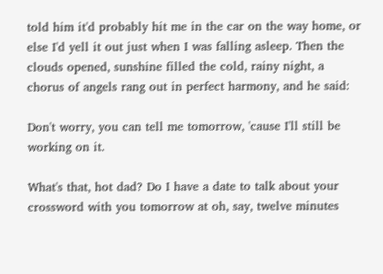told him it'd probably hit me in the car on the way home, or else I'd yell it out just when I was falling asleep. Then the clouds opened, sunshine filled the cold, rainy night, a chorus of angels rang out in perfect harmony, and he said:

Don't worry, you can tell me tomorrow, 'cause I'll still be working on it.

What's that, hot dad? Do I have a date to talk about your crossword with you tomorrow at oh, say, twelve minutes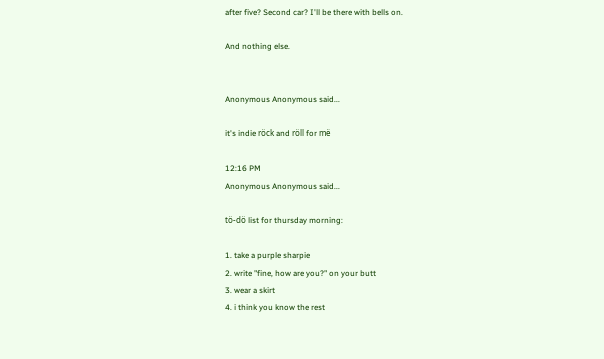after five? Second car? I'll be there with bells on.

And nothing else.


Anonymous Anonymous said...

it's indie röck and röll for më

12:16 PM
Anonymous Anonymous said...

tö-dö list for thursday morning:

1. take a purple sharpie
2. write "fine, how are you?" on your butt
3. wear a skirt
4. i think you know the rest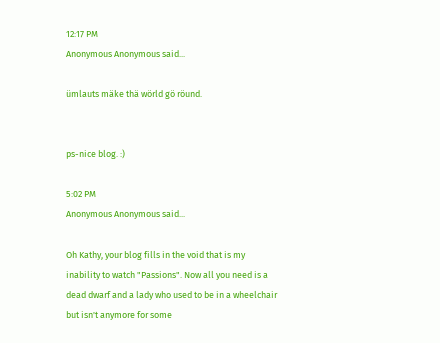12:17 PM
Anonymous Anonymous said...

ümlauts mäke thä wörld gö röund.


ps-nice blog. :)

5:02 PM
Anonymous Anonymous said...

Oh Kathy, your blog fills in the void that is my inability to watch "Passions". Now all you need is a dead dwarf and a lady who used to be in a wheelchair but isn't anymore for some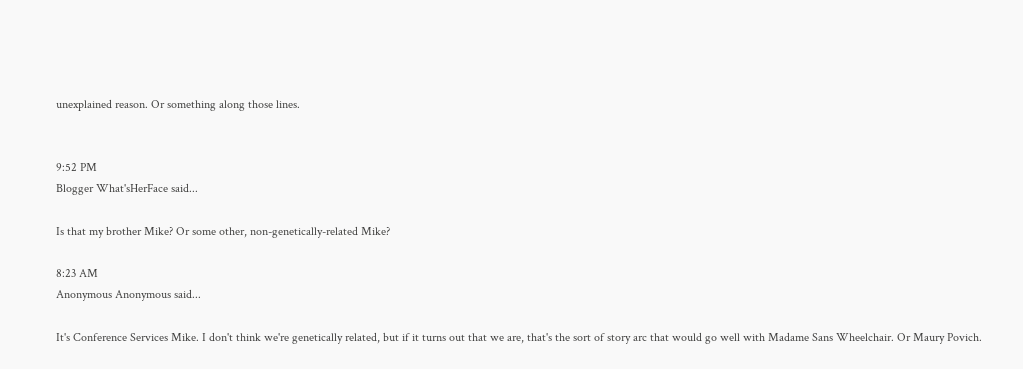unexplained reason. Or something along those lines.


9:52 PM
Blogger What'sHerFace said...

Is that my brother Mike? Or some other, non-genetically-related Mike?

8:23 AM
Anonymous Anonymous said...

It's Conference Services Mike. I don't think we're genetically related, but if it turns out that we are, that's the sort of story arc that would go well with Madame Sans Wheelchair. Or Maury Povich.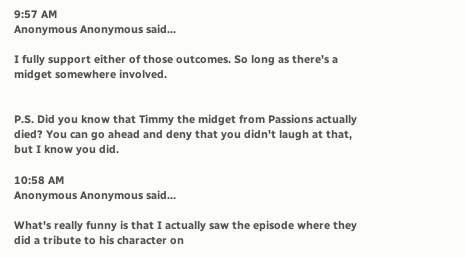9:57 AM
Anonymous Anonymous said...

I fully support either of those outcomes. So long as there's a midget somewhere involved.


P.S. Did you know that Timmy the midget from Passions actually died? You can go ahead and deny that you didn't laugh at that, but I know you did.

10:58 AM
Anonymous Anonymous said...

What's really funny is that I actually saw the episode where they did a tribute to his character on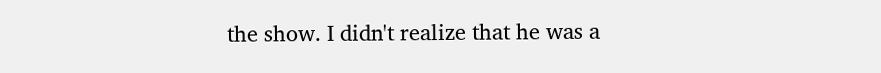the show. I didn't realize that he was a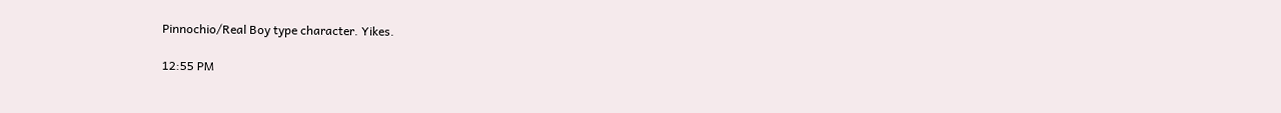Pinnochio/Real Boy type character. Yikes.

12:55 PM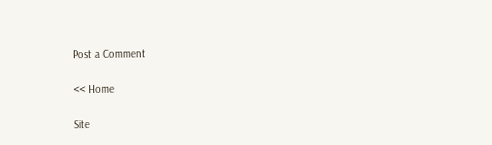Post a Comment

<< Home

Site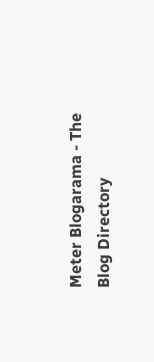Meter Blogarama - The Blog Directory